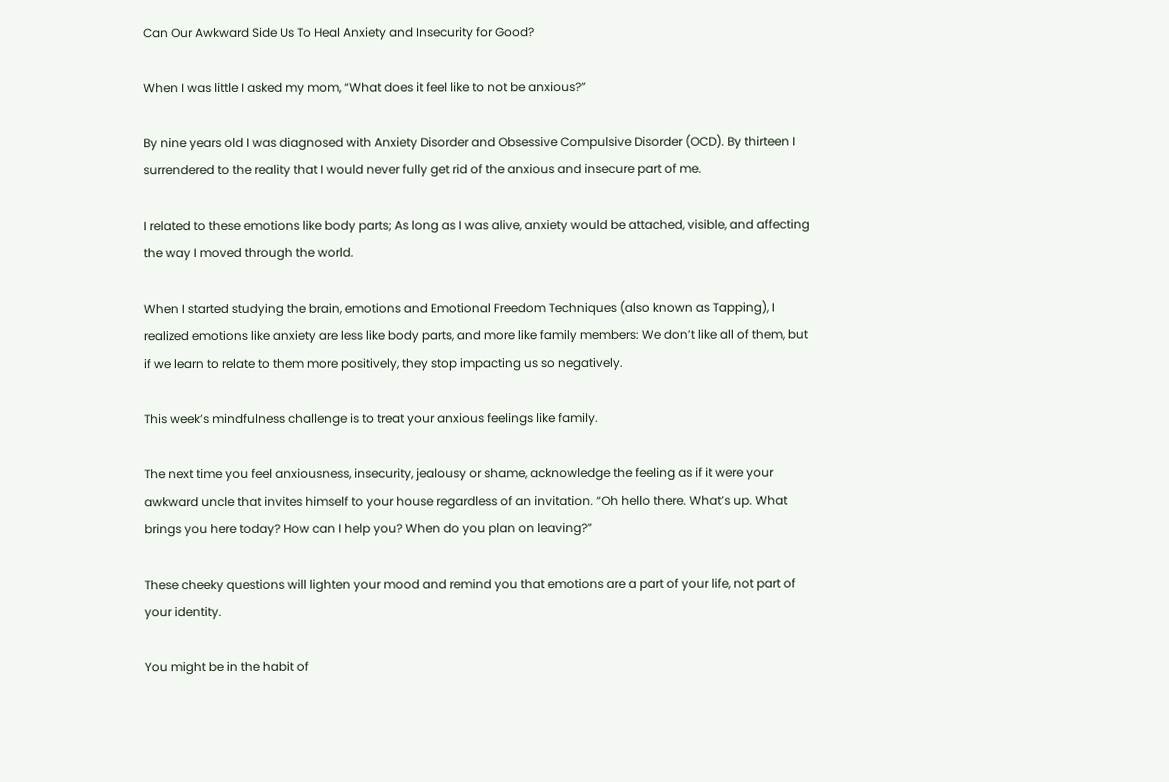Can Our Awkward Side Us To Heal Anxiety and Insecurity for Good?

When I was little I asked my mom, “What does it feel like to not be anxious?”

By nine years old I was diagnosed with Anxiety Disorder and Obsessive Compulsive Disorder (OCD). By thirteen I surrendered to the reality that I would never fully get rid of the anxious and insecure part of me.

I related to these emotions like body parts; As long as I was alive, anxiety would be attached, visible, and affecting the way I moved through the world.

When I started studying the brain, emotions and Emotional Freedom Techniques (also known as Tapping), I realized emotions like anxiety are less like body parts, and more like family members: We don’t like all of them, but if we learn to relate to them more positively, they stop impacting us so negatively.

This week’s mindfulness challenge is to treat your anxious feelings like family.

The next time you feel anxiousness, insecurity, jealousy or shame, acknowledge the feeling as if it were your awkward uncle that invites himself to your house regardless of an invitation. “Oh hello there. What’s up. What brings you here today? How can I help you? When do you plan on leaving?”

These cheeky questions will lighten your mood and remind you that emotions are a part of your life, not part of your identity.

You might be in the habit of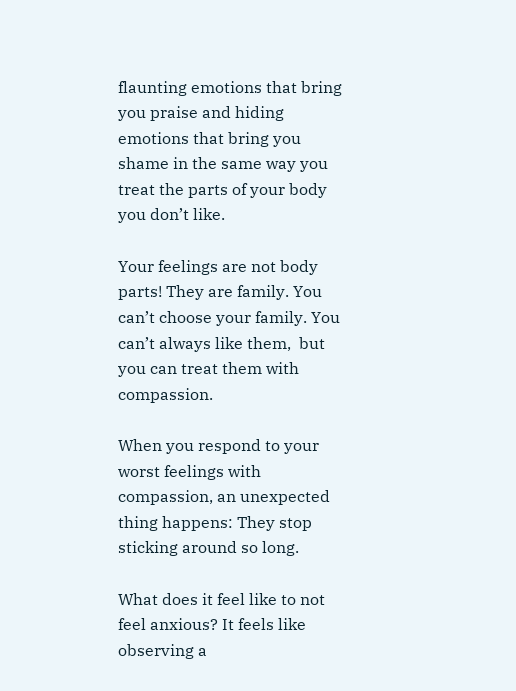flaunting emotions that bring you praise and hiding emotions that bring you shame in the same way you treat the parts of your body you don’t like.

Your feelings are not body parts! They are family. You can’t choose your family. You can’t always like them,  but you can treat them with compassion.

When you respond to your worst feelings with compassion, an unexpected thing happens: They stop sticking around so long.

What does it feel like to not feel anxious? It feels like observing a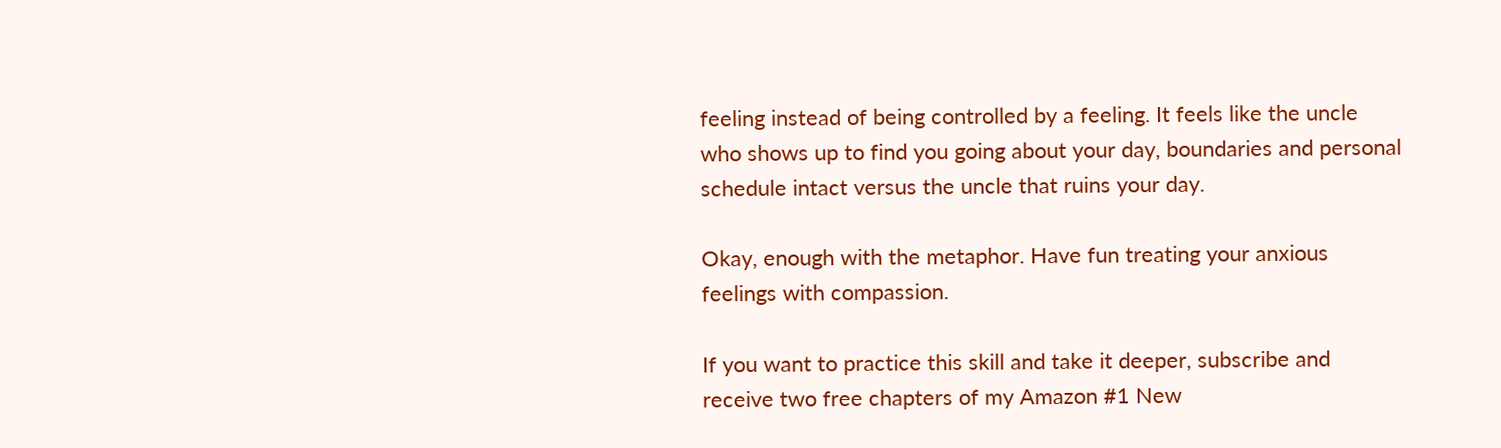feeling instead of being controlled by a feeling. It feels like the uncle who shows up to find you going about your day, boundaries and personal schedule intact versus the uncle that ruins your day.

Okay, enough with the metaphor. Have fun treating your anxious feelings with compassion.

If you want to practice this skill and take it deeper, subscribe and receive two free chapters of my Amazon #1 New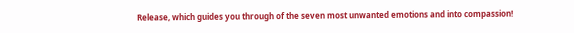Release, which guides you through of the seven most unwanted emotions and into compassion!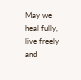May we heal fully, live freely and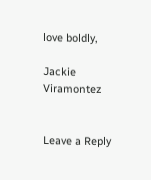love boldly,

Jackie Viramontez


Leave a Reply